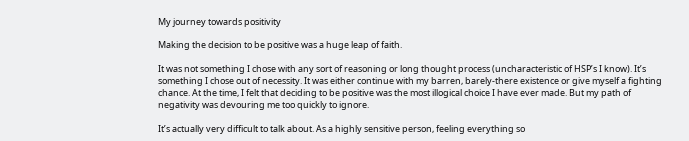My journey towards positivity

Making the decision to be positive was a huge leap of faith.

It was not something I chose with any sort of reasoning or long thought process (uncharacteristic of HSP’s I know). It’s something I chose out of necessity. It was either continue with my barren, barely-there existence or give myself a fighting chance. At the time, I felt that deciding to be positive was the most illogical choice I have ever made. But my path of negativity was devouring me too quickly to ignore.

It’s actually very difficult to talk about. As a highly sensitive person, feeling everything so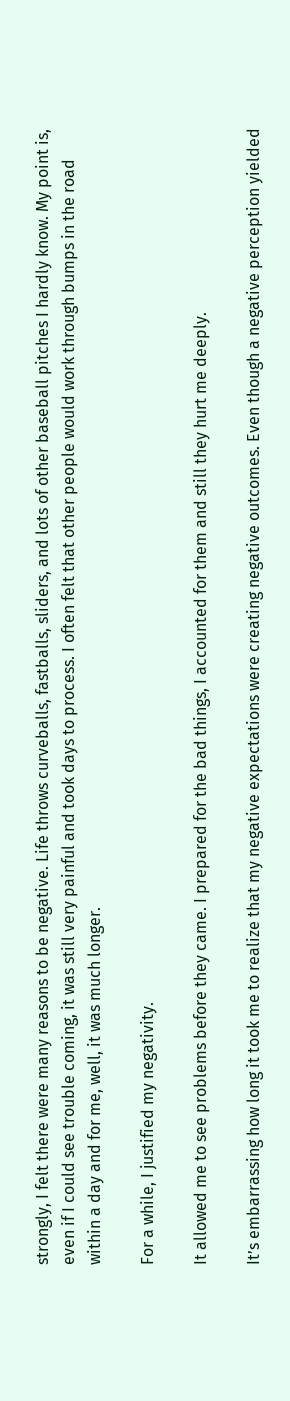strongly, I felt there were many reasons to be negative. Life throws curveballs, fastballs, sliders, and lots of other baseball pitches I hardly know. My point is, even if I could see trouble coming, it was still very painful and took days to process. I often felt that other people would work through bumps in the road within a day and for me, well, it was much longer.

For a while, I justified my negativity.

It allowed me to see problems before they came. I prepared for the bad things, I accounted for them and still they hurt me deeply.

It’s embarrassing how long it took me to realize that my negative expectations were creating negative outcomes. Even though a negative perception yielded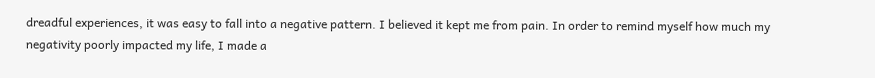dreadful experiences, it was easy to fall into a negative pattern. I believed it kept me from pain. In order to remind myself how much my negativity poorly impacted my life, I made a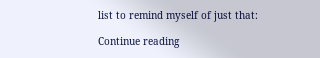list to remind myself of just that:

Continue reading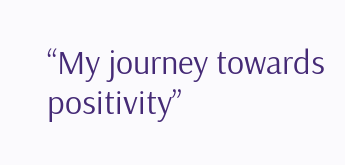“My journey towards positivity”